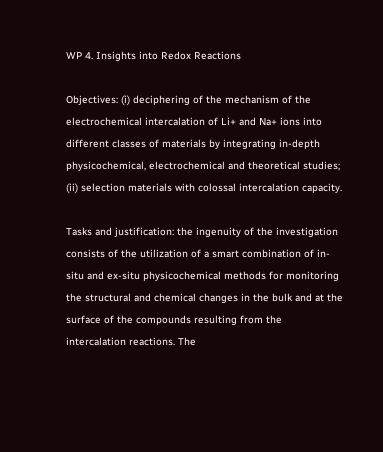WP 4. Insights into Redox Reactions

Objectives: (i) deciphering of the mechanism of the electrochemical intercalation of Li+ and Na+ ions into different classes of materials by integrating in-depth physicochemical, electrochemical and theoretical studies; (ii) selection materials with colossal intercalation capacity.

Tasks and justification: the ingenuity of the investigation consists of the utilization of a smart combination of in-situ and ex-situ physicochemical methods for monitoring the structural and chemical changes in the bulk and at the surface of the compounds resulting from the intercalation reactions. The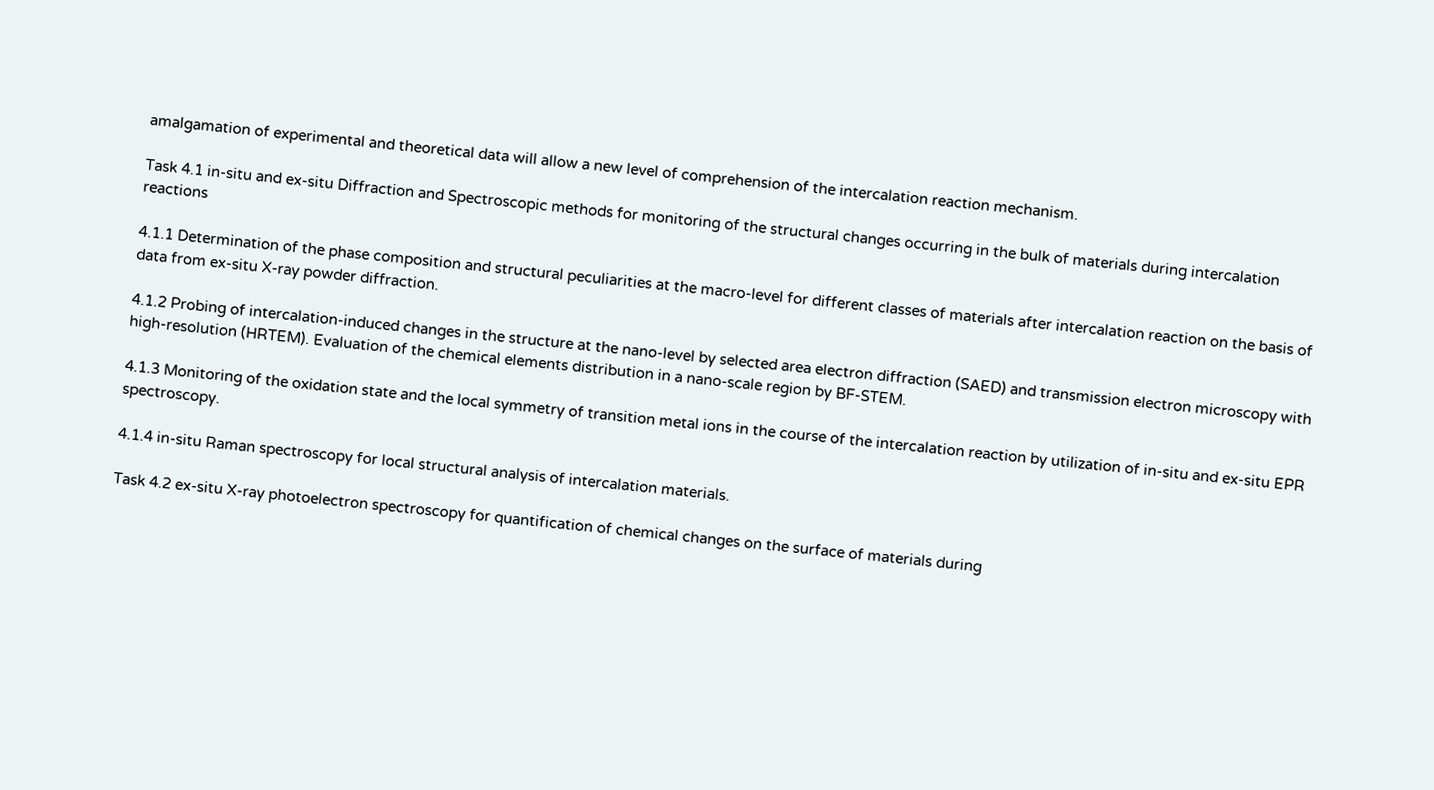amalgamation of experimental and theoretical data will allow a new level of comprehension of the intercalation reaction mechanism.

Task 4.1 in-situ and ex-situ Diffraction and Spectroscopic methods for monitoring of the structural changes occurring in the bulk of materials during intercalation reactions

4.1.1 Determination of the phase composition and structural peculiarities at the macro-level for different classes of materials after intercalation reaction on the basis of data from ex-situ X-ray powder diffraction.

4.1.2 Probing of intercalation-induced changes in the structure at the nano-level by selected area electron diffraction (SAED) and transmission electron microscopy with high-resolution (HRTEM). Evaluation of the chemical elements distribution in a nano-scale region by BF-STEM.

4.1.3 Monitoring of the oxidation state and the local symmetry of transition metal ions in the course of the intercalation reaction by utilization of in-situ and ex-situ EPR spectroscopy.

4.1.4 in-situ Raman spectroscopy for local structural analysis of intercalation materials.

Task 4.2 ex-situ X-ray photoelectron spectroscopy for quantification of chemical changes on the surface of materials during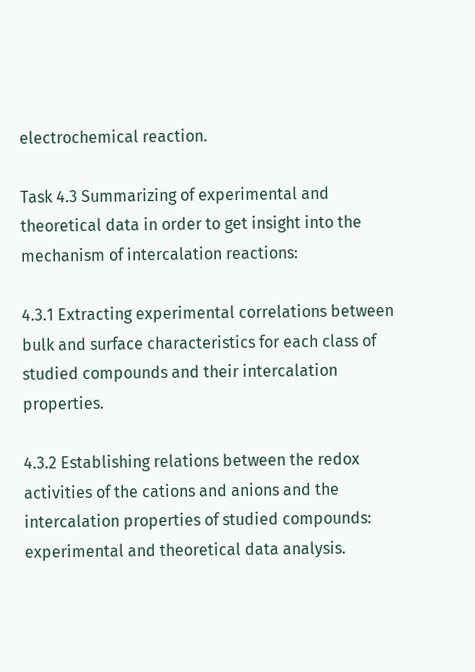electrochemical reaction.

Task 4.3 Summarizing of experimental and theoretical data in order to get insight into the mechanism of intercalation reactions:

4.3.1 Extracting experimental correlations between bulk and surface characteristics for each class of studied compounds and their intercalation properties.

4.3.2 Establishing relations between the redox activities of the cations and anions and the intercalation properties of studied compounds: experimental and theoretical data analysis.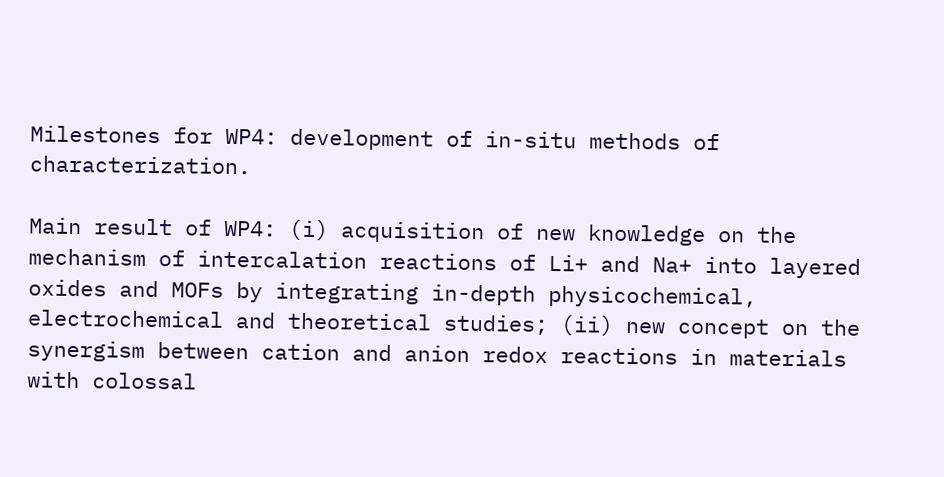Milestones for WP4: development of in-situ methods of characterization.

Main result of WP4: (i) acquisition of new knowledge on the mechanism of intercalation reactions of Li+ and Na+ into layered oxides and MOFs by integrating in-depth physicochemical, electrochemical and theoretical studies; (ii) new concept on the synergism between cation and anion redox reactions in materials with colossal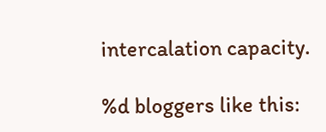intercalation capacity.

%d bloggers like this: